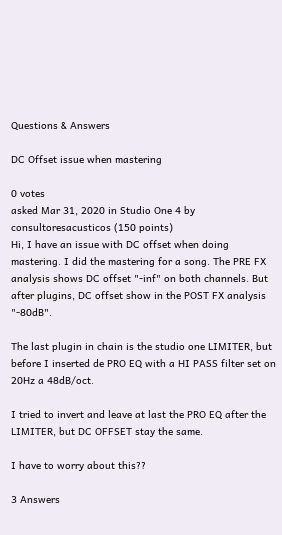Questions & Answers

DC Offset issue when mastering

0 votes
asked Mar 31, 2020 in Studio One 4 by consultoresacusticos (150 points)
Hi, I have an issue with DC offset when doing mastering. I did the mastering for a song. The PRE FX analysis shows DC offset "-inf" on both channels. But after plugins, DC offset show in the POST FX analysis "-80dB".

The last plugin in chain is the studio one LIMITER, but before I inserted de PRO EQ with a HI PASS filter set on 20Hz a 48dB/oct.

I tried to invert and leave at last the PRO EQ after the LIMITER, but DC OFFSET stay the same.

I have to worry about this??

3 Answers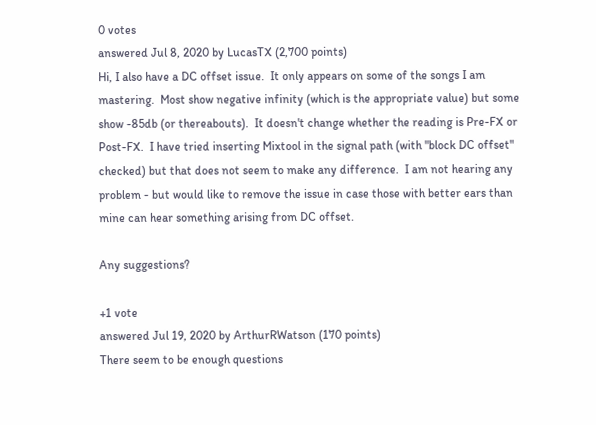0 votes
answered Jul 8, 2020 by LucasTX (2,700 points)
Hi, I also have a DC offset issue.  It only appears on some of the songs I am mastering.  Most show negative infinity (which is the appropriate value) but some show -85db (or thereabouts).  It doesn't change whether the reading is Pre-FX or Post-FX.  I have tried inserting Mixtool in the signal path (with "block DC offset" checked) but that does not seem to make any difference.  I am not hearing any problem - but would like to remove the issue in case those with better ears than mine can hear something arising from DC offset.

Any suggestions?

+1 vote
answered Jul 19, 2020 by ArthurRWatson (170 points)
There seem to be enough questions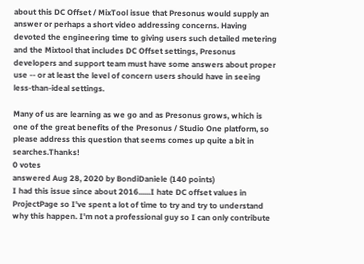about this DC Offset / MixTool issue that Presonus would supply an answer or perhaps a short video addressing concerns. Having devoted the engineering time to giving users such detailed metering and the Mixtool that includes DC Offset settings, Presonus developers and support team must have some answers about proper use -- or at least the level of concern users should have in seeing less-than-ideal settings.

Many of us are learning as we go and as Presonus grows, which is one of the great benefits of the Presonus / Studio One platform, so please address this question that seems comes up quite a bit in searches.Thanks!
0 votes
answered Aug 28, 2020 by BondiDaniele (140 points)
I had this issue since about 2016......I hate DC offset values in ProjectPage so I've spent a lot of time to try and try to understand why this happen. I'm not a professional guy so I can only contribute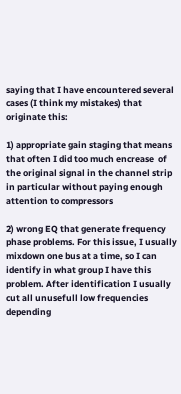saying that I have encountered several cases (I think my mistakes) that originate this:

1) appropriate gain staging that means that often I did too much encrease  of the original signal in the channel strip in particular without paying enough attention to compressors

2) wrong EQ that generate frequency phase problems. For this issue, I usually mixdown one bus at a time, so I can identify in what group I have this problem. After identification I usually cut all unusefull low frequencies depending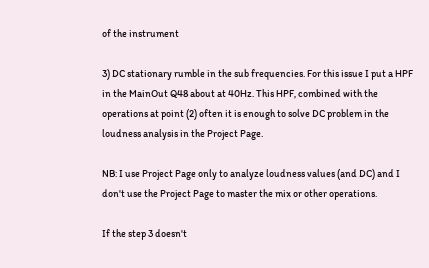of the instrument

3) DC stationary rumble in the sub frequencies. For this issue I put a HPF in the MainOut Q48 about at 40Hz. This HPF, combined with the operations at point (2) often it is enough to solve DC problem in the loudness analysis in the Project Page.

NB: I use Project Page only to analyze loudness values (and DC) and I don't use the Project Page to master the mix or other operations.

If the step 3 doesn't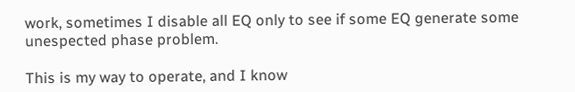work, sometimes I disable all EQ only to see if some EQ generate some unespected phase problem.

This is my way to operate, and I know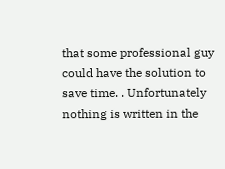that some professional guy could have the solution to save time. . Unfortunately nothing is written in the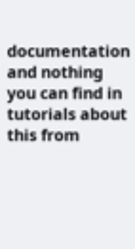documentation and nothing you can find in tutorials about this from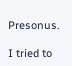Presonus.

I tried to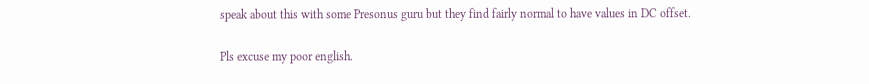speak about this with some Presonus guru but they find fairly normal to have values in DC offset.

Pls excuse my poor english.